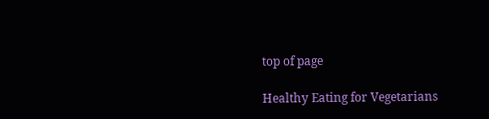top of page

Healthy Eating for Vegetarians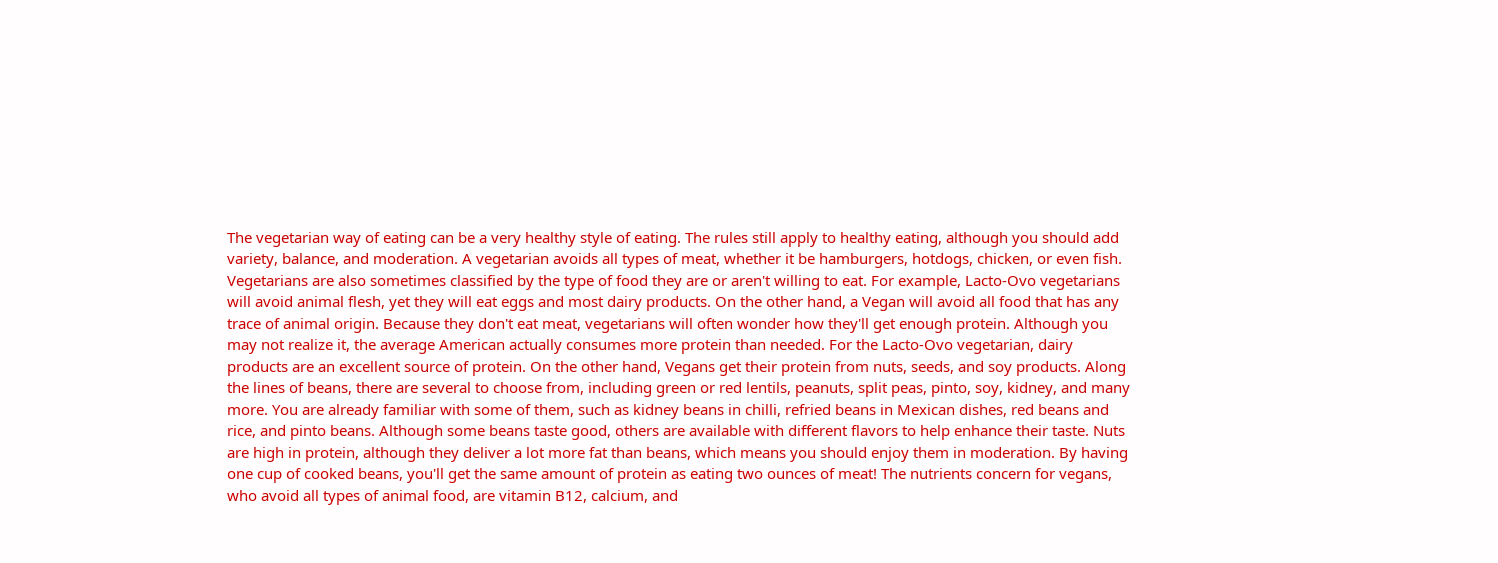The vegetarian way of eating can be a very healthy style of eating. The rules still apply to healthy eating, although you should add variety, balance, and moderation. A vegetarian avoids all types of meat, whether it be hamburgers, hotdogs, chicken, or even fish. Vegetarians are also sometimes classified by the type of food they are or aren't willing to eat. For example, Lacto-Ovo vegetarians will avoid animal flesh, yet they will eat eggs and most dairy products. On the other hand, a Vegan will avoid all food that has any trace of animal origin. Because they don't eat meat, vegetarians will often wonder how they'll get enough protein. Although you may not realize it, the average American actually consumes more protein than needed. For the Lacto-Ovo vegetarian, dairy products are an excellent source of protein. On the other hand, Vegans get their protein from nuts, seeds, and soy products. Along the lines of beans, there are several to choose from, including green or red lentils, peanuts, split peas, pinto, soy, kidney, and many more. You are already familiar with some of them, such as kidney beans in chilli, refried beans in Mexican dishes, red beans and rice, and pinto beans. Although some beans taste good, others are available with different flavors to help enhance their taste. Nuts are high in protein, although they deliver a lot more fat than beans, which means you should enjoy them in moderation. By having one cup of cooked beans, you'll get the same amount of protein as eating two ounces of meat! The nutrients concern for vegans, who avoid all types of animal food, are vitamin B12, calcium, and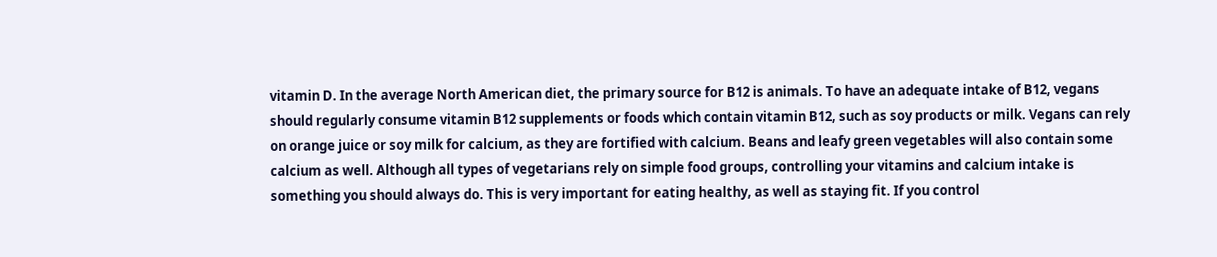vitamin D. In the average North American diet, the primary source for B12 is animals. To have an adequate intake of B12, vegans should regularly consume vitamin B12 supplements or foods which contain vitamin B12, such as soy products or milk. Vegans can rely on orange juice or soy milk for calcium, as they are fortified with calcium. Beans and leafy green vegetables will also contain some calcium as well. Although all types of vegetarians rely on simple food groups, controlling your vitamins and calcium intake is something you should always do. This is very important for eating healthy, as well as staying fit. If you control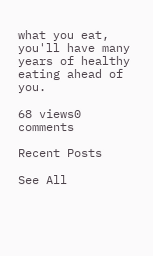what you eat, you'll have many years of healthy eating ahead of you.

68 views0 comments

Recent Posts

See All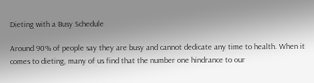Dieting with a Busy Schedule

Around 90% of people say they are busy and cannot dedicate any time to health. When it comes to dieting, many of us find that the number one hindrance to our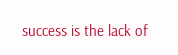success is the lack of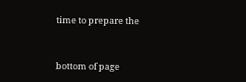time to prepare the


bottom of page